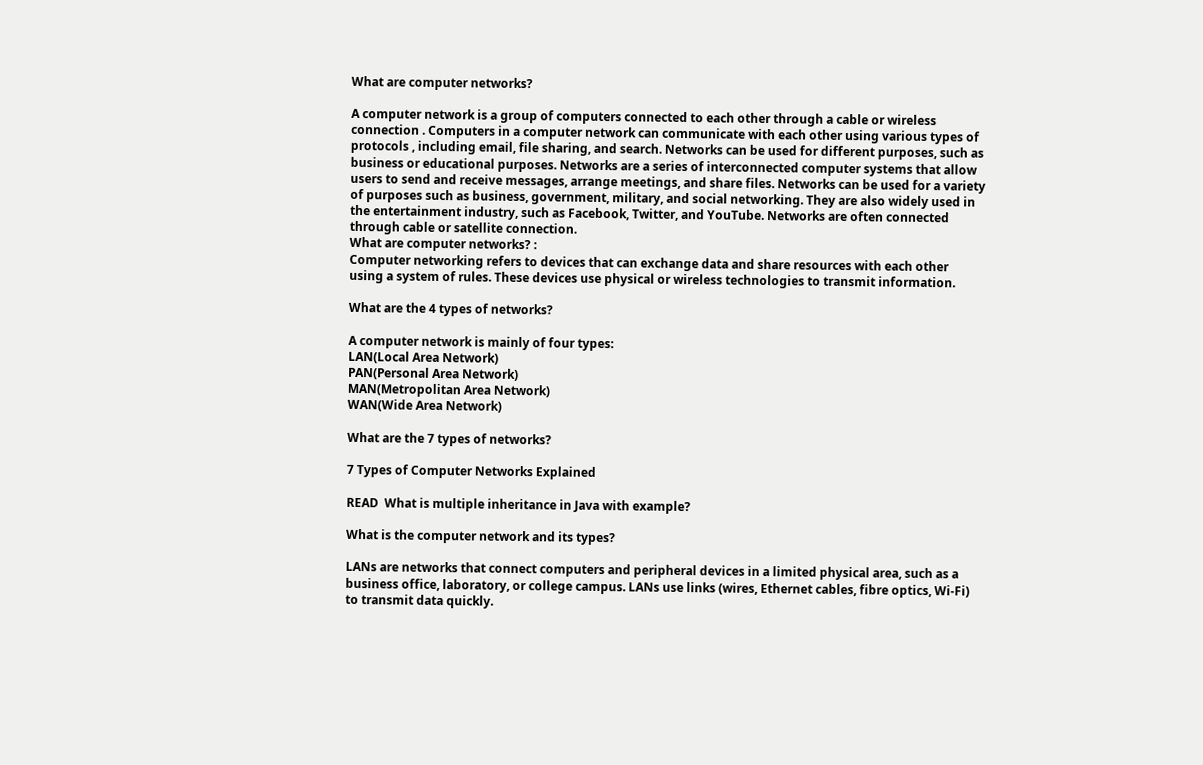What are computer networks?

A computer network is a group of computers connected to each other through a cable or wireless connection . Computers in a computer network can communicate with each other using various types of protocols , including email, file sharing, and search. Networks can be used for different purposes, such as business or educational purposes. Networks are a series of interconnected computer systems that allow users to send and receive messages, arrange meetings, and share files. Networks can be used for a variety of purposes such as business, government, military, and social networking. They are also widely used in the entertainment industry, such as Facebook, Twitter, and YouTube. Networks are often connected through cable or satellite connection.
What are computer networks? :
Computer networking refers to devices that can exchange data and share resources with each other using a system of rules. These devices use physical or wireless technologies to transmit information.

What are the 4 types of networks?

A computer network is mainly of four types:
LAN(Local Area Network)
PAN(Personal Area Network)
MAN(Metropolitan Area Network)
WAN(Wide Area Network)

What are the 7 types of networks?

7 Types of Computer Networks Explained

READ  What is multiple inheritance in Java with example?

What is the computer network and its types?

LANs are networks that connect computers and peripheral devices in a limited physical area, such as a business office, laboratory, or college campus. LANs use links (wires, Ethernet cables, fibre optics, Wi-Fi) to transmit data quickly.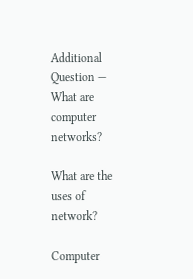Additional Question — What are computer networks?

What are the uses of network?

Computer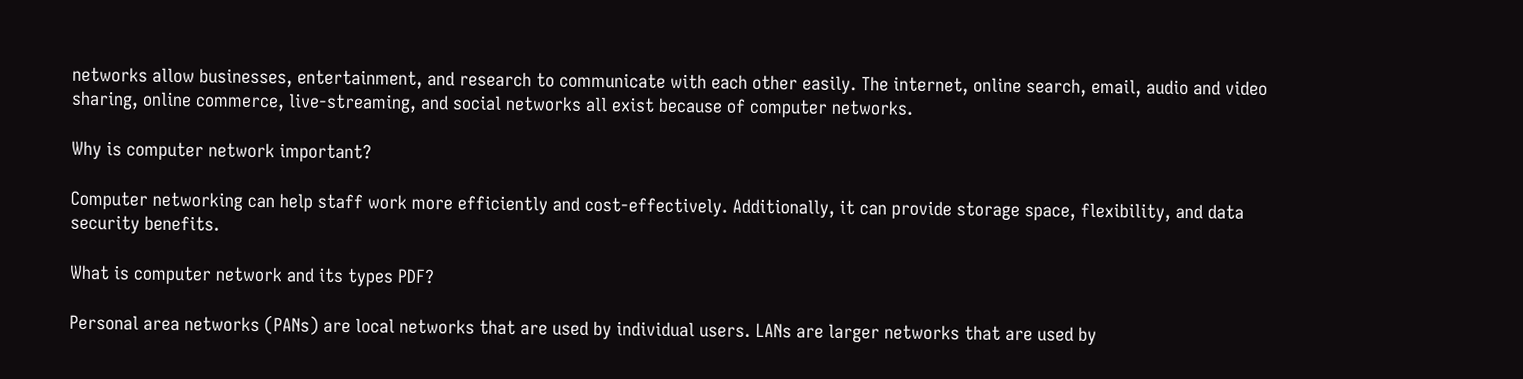networks allow businesses, entertainment, and research to communicate with each other easily. The internet, online search, email, audio and video sharing, online commerce, live-streaming, and social networks all exist because of computer networks.

Why is computer network important?

Computer networking can help staff work more efficiently and cost-effectively. Additionally, it can provide storage space, flexibility, and data security benefits.

What is computer network and its types PDF?

Personal area networks (PANs) are local networks that are used by individual users. LANs are larger networks that are used by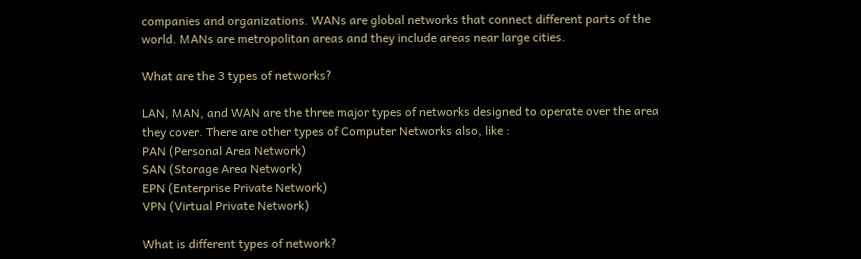companies and organizations. WANs are global networks that connect different parts of the world. MANs are metropolitan areas and they include areas near large cities.

What are the 3 types of networks?

LAN, MAN, and WAN are the three major types of networks designed to operate over the area they cover. There are other types of Computer Networks also, like :
PAN (Personal Area Network)
SAN (Storage Area Network)
EPN (Enterprise Private Network)
VPN (Virtual Private Network)

What is different types of network?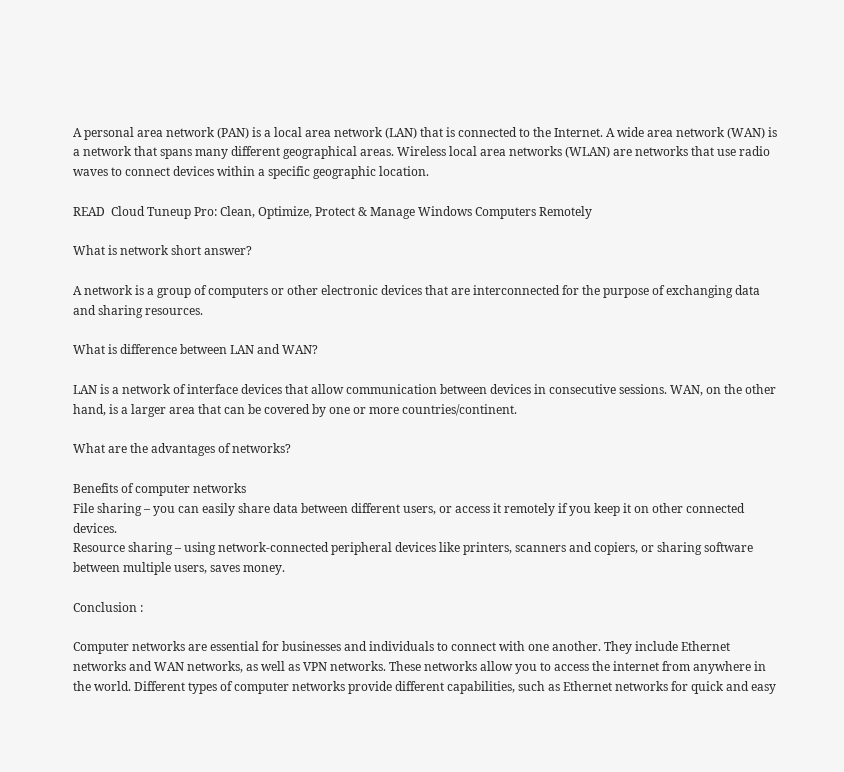A personal area network (PAN) is a local area network (LAN) that is connected to the Internet. A wide area network (WAN) is a network that spans many different geographical areas. Wireless local area networks (WLAN) are networks that use radio waves to connect devices within a specific geographic location.

READ  Cloud Tuneup Pro: Clean, Optimize, Protect & Manage Windows Computers Remotely

What is network short answer?

A network is a group of computers or other electronic devices that are interconnected for the purpose of exchanging data and sharing resources.

What is difference between LAN and WAN?

LAN is a network of interface devices that allow communication between devices in consecutive sessions. WAN, on the other hand, is a larger area that can be covered by one or more countries/continent.

What are the advantages of networks?

Benefits of computer networks
File sharing – you can easily share data between different users, or access it remotely if you keep it on other connected devices.
Resource sharing – using network-connected peripheral devices like printers, scanners and copiers, or sharing software between multiple users, saves money.

Conclusion :

Computer networks are essential for businesses and individuals to connect with one another. They include Ethernet networks and WAN networks, as well as VPN networks. These networks allow you to access the internet from anywhere in the world. Different types of computer networks provide different capabilities, such as Ethernet networks for quick and easy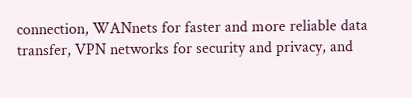connection, WANnets for faster and more reliable data transfer, VPN networks for security and privacy, and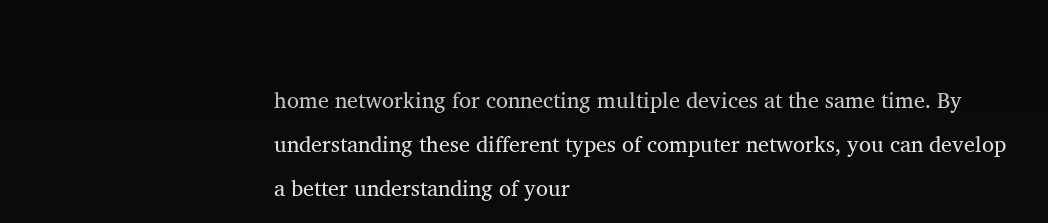home networking for connecting multiple devices at the same time. By understanding these different types of computer networks, you can develop a better understanding of your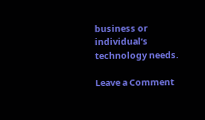business or individual’s technology needs.

Leave a Comment